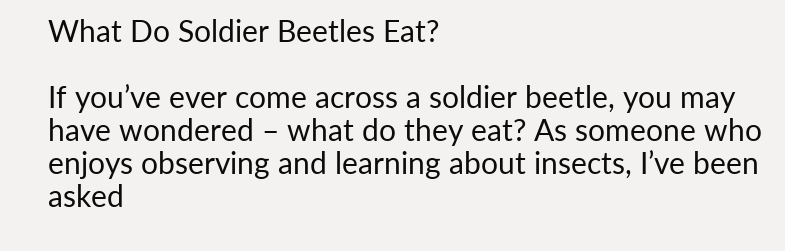What Do Soldier Beetles Eat?

If you’ve ever come across a soldier beetle, you may have wondered – what do they eat? As someone who enjoys observing and learning about insects, I’ve been asked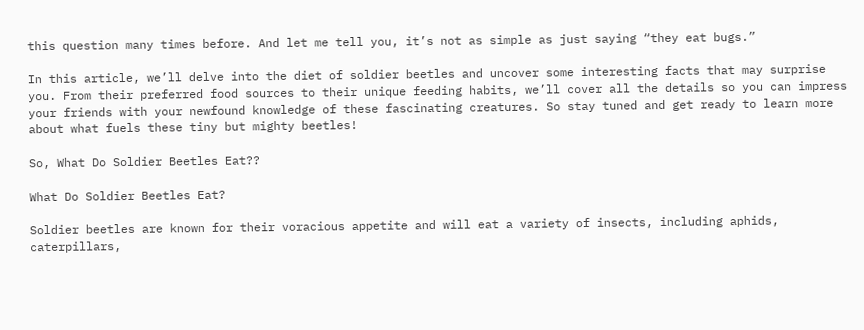this question many times before. And let me tell you, it’s not as simple as just saying “they eat bugs.”

In this article, we’ll delve into the diet of soldier beetles and uncover some interesting facts that may surprise you. From their preferred food sources to their unique feeding habits, we’ll cover all the details so you can impress your friends with your newfound knowledge of these fascinating creatures. So stay tuned and get ready to learn more about what fuels these tiny but mighty beetles!

So, What Do Soldier Beetles Eat??

What Do Soldier Beetles Eat?

Soldier beetles are known for their voracious appetite and will eat a variety of insects, including aphids, caterpillars,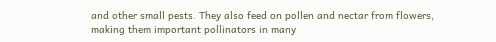and other small pests. They also feed on pollen and nectar from flowers, making them important pollinators in many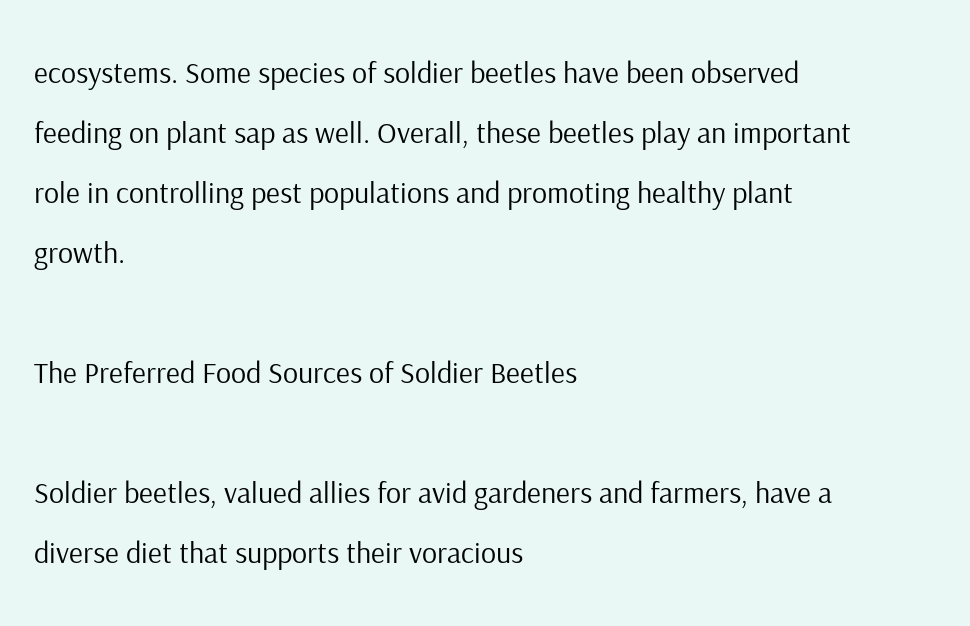ecosystems. Some species of soldier beetles have been observed feeding on plant sap as well. Overall, these beetles play an important role in controlling pest populations and promoting healthy plant growth.

The Preferred Food Sources of Soldier Beetles

Soldier beetles, valued allies for avid gardeners and farmers, have a diverse diet that supports their voracious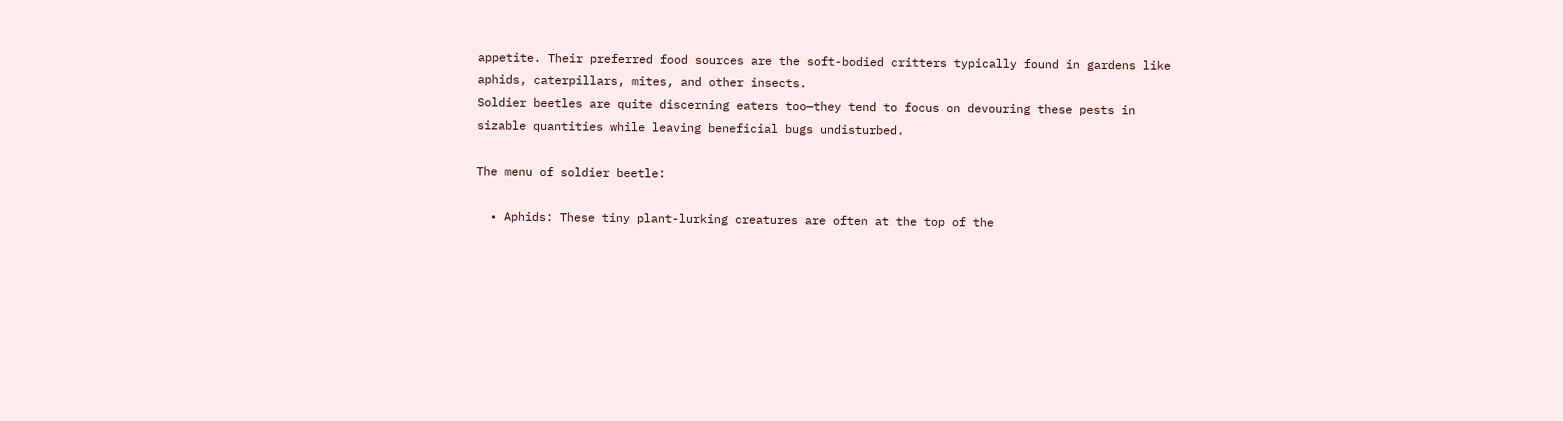appetite. Their preferred food sources are the soft-bodied critters typically found in gardens like aphids, caterpillars, mites, and other insects.
Soldier beetles are quite discerning eaters too—they tend to focus on devouring these pests in sizable quantities while leaving beneficial bugs undisturbed.

The menu of soldier beetle:

  • Aphids: These tiny plant-lurking creatures are often at the top of the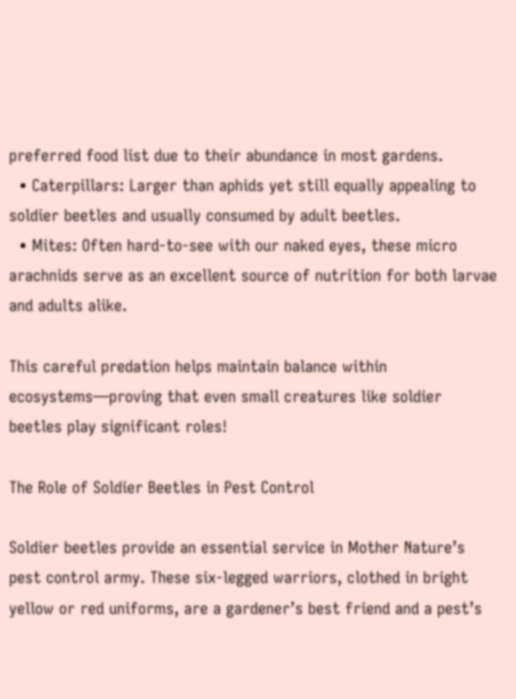preferred food list due to their abundance in most gardens.
  • Caterpillars: Larger than aphids yet still equally appealing to soldier beetles and usually consumed by adult beetles.
  • Mites: Often hard-to-see with our naked eyes, these micro arachnids serve as an excellent source of nutrition for both larvae and adults alike.

This careful predation helps maintain balance within ecosystems—proving that even small creatures like soldier beetles play significant roles!

The Role of Soldier Beetles in Pest Control

Soldier beetles provide an essential service in Mother Nature’s pest control army. These six-legged warriors, clothed in bright yellow or red uniforms, are a gardener’s best friend and a pest’s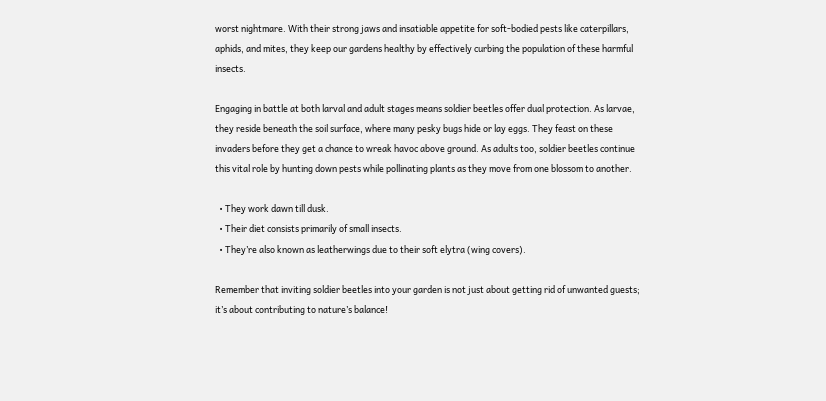worst nightmare. With their strong jaws and insatiable appetite for soft-bodied pests like caterpillars, aphids, and mites, they keep our gardens healthy by effectively curbing the population of these harmful insects.

Engaging in battle at both larval and adult stages means soldier beetles offer dual protection. As larvae, they reside beneath the soil surface, where many pesky bugs hide or lay eggs. They feast on these invaders before they get a chance to wreak havoc above ground. As adults too, soldier beetles continue this vital role by hunting down pests while pollinating plants as they move from one blossom to another.

  • They work dawn till dusk.
  • Their diet consists primarily of small insects.
  • They’re also known as leatherwings due to their soft elytra (wing covers).

Remember that inviting soldier beetles into your garden is not just about getting rid of unwanted guests; it’s about contributing to nature’s balance!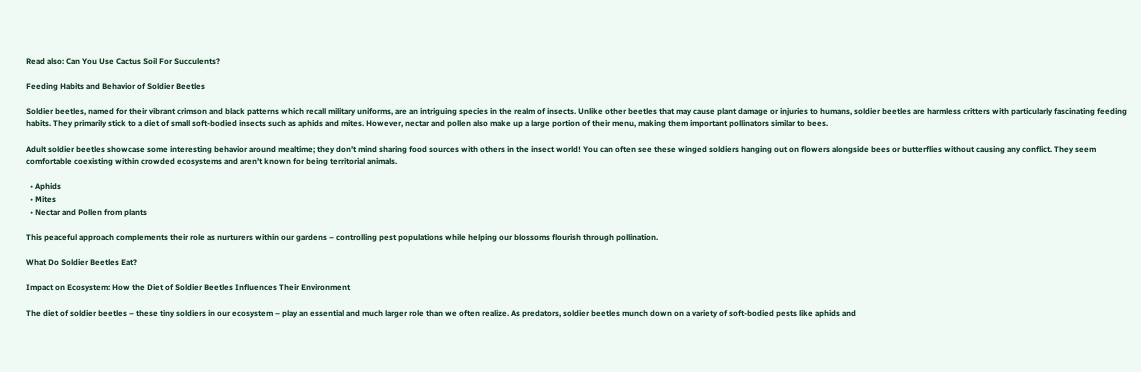Read also: Can You Use Cactus Soil For Succulents?

Feeding Habits and Behavior of Soldier Beetles

Soldier beetles, named for their vibrant crimson and black patterns which recall military uniforms, are an intriguing species in the realm of insects. Unlike other beetles that may cause plant damage or injuries to humans, soldier beetles are harmless critters with particularly fascinating feeding habits. They primarily stick to a diet of small soft-bodied insects such as aphids and mites. However, nectar and pollen also make up a large portion of their menu, making them important pollinators similar to bees.

Adult soldier beetles showcase some interesting behavior around mealtime; they don’t mind sharing food sources with others in the insect world! You can often see these winged soldiers hanging out on flowers alongside bees or butterflies without causing any conflict. They seem comfortable coexisting within crowded ecosystems and aren’t known for being territorial animals.

  • Aphids
  • Mites
  • Nectar and Pollen from plants

This peaceful approach complements their role as nurturers within our gardens – controlling pest populations while helping our blossoms flourish through pollination.

What Do Soldier Beetles Eat?

Impact on Ecosystem: How the Diet of Soldier Beetles Influences Their Environment

The diet of soldier beetles – these tiny soldiers in our ecosystem – play an essential and much larger role than we often realize. As predators, soldier beetles munch down on a variety of soft-bodied pests like aphids and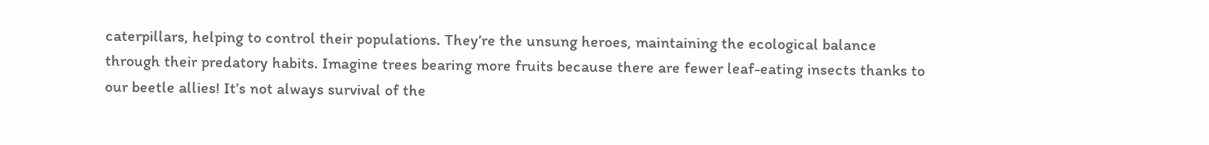caterpillars, helping to control their populations. They’re the unsung heroes, maintaining the ecological balance through their predatory habits. Imagine trees bearing more fruits because there are fewer leaf-eating insects thanks to our beetle allies! It’s not always survival of the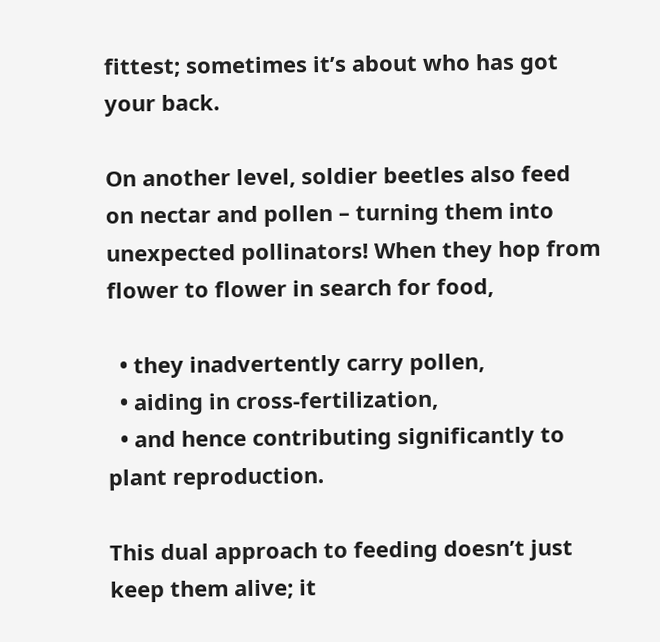fittest; sometimes it’s about who has got your back.

On another level, soldier beetles also feed on nectar and pollen – turning them into unexpected pollinators! When they hop from flower to flower in search for food,

  • they inadvertently carry pollen,
  • aiding in cross-fertilization,
  • and hence contributing significantly to plant reproduction.

This dual approach to feeding doesn’t just keep them alive; it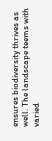ensures biodiversity thrives as well. The landscape teems with varied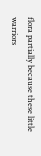flora partially because these little warriors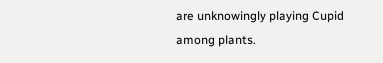are unknowingly playing Cupid among plants.